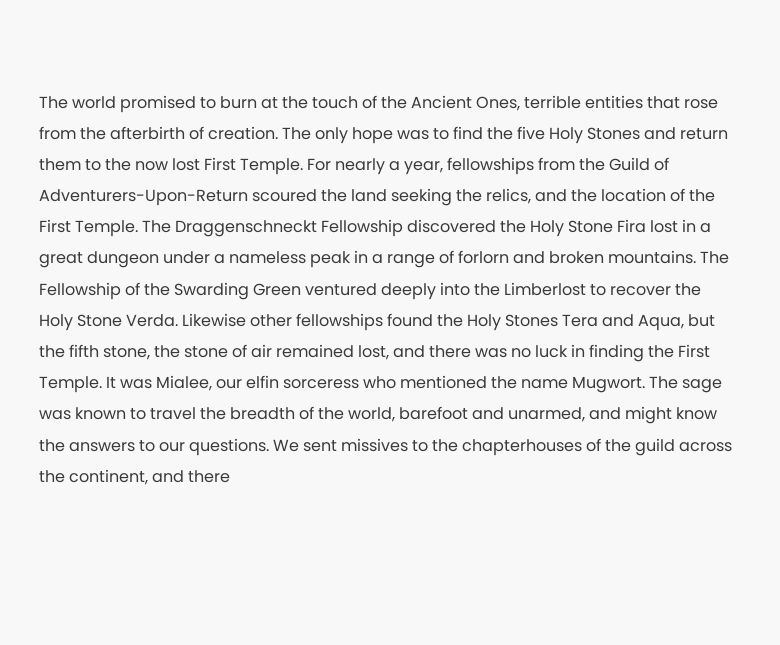The world promised to burn at the touch of the Ancient Ones, terrible entities that rose from the afterbirth of creation. The only hope was to find the five Holy Stones and return them to the now lost First Temple. For nearly a year, fellowships from the Guild of Adventurers-Upon-Return scoured the land seeking the relics, and the location of the First Temple. The Draggenschneckt Fellowship discovered the Holy Stone Fira lost in a great dungeon under a nameless peak in a range of forlorn and broken mountains. The Fellowship of the Swarding Green ventured deeply into the Limberlost to recover the Holy Stone Verda. Likewise other fellowships found the Holy Stones Tera and Aqua, but the fifth stone, the stone of air remained lost, and there was no luck in finding the First Temple. It was Mialee, our elfin sorceress who mentioned the name Mugwort. The sage was known to travel the breadth of the world, barefoot and unarmed, and might know the answers to our questions. We sent missives to the chapterhouses of the guild across the continent, and there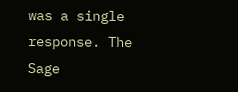was a single response. The Sage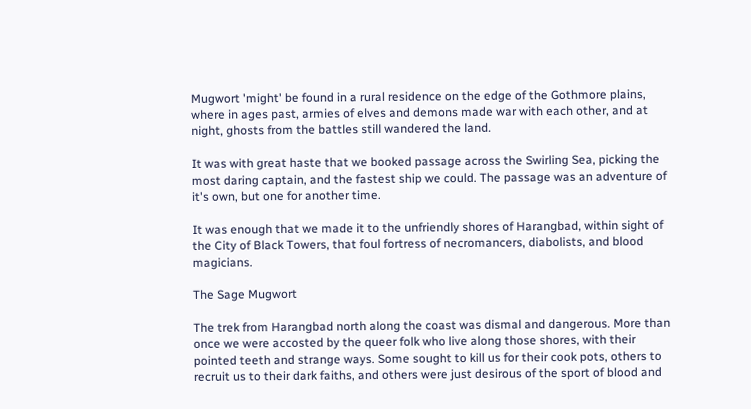Mugwort 'might' be found in a rural residence on the edge of the Gothmore plains, where in ages past, armies of elves and demons made war with each other, and at night, ghosts from the battles still wandered the land.

It was with great haste that we booked passage across the Swirling Sea, picking the most daring captain, and the fastest ship we could. The passage was an adventure of it's own, but one for another time.

It was enough that we made it to the unfriendly shores of Harangbad, within sight of the City of Black Towers, that foul fortress of necromancers, diabolists, and blood magicians.

The Sage Mugwort

The trek from Harangbad north along the coast was dismal and dangerous. More than once we were accosted by the queer folk who live along those shores, with their pointed teeth and strange ways. Some sought to kill us for their cook pots, others to recruit us to their dark faiths, and others were just desirous of the sport of blood and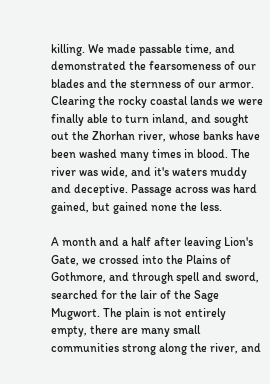killing. We made passable time, and demonstrated the fearsomeness of our blades and the sternness of our armor. Clearing the rocky coastal lands we were finally able to turn inland, and sought out the Zhorhan river, whose banks have been washed many times in blood. The river was wide, and it's waters muddy and deceptive. Passage across was hard gained, but gained none the less.

A month and a half after leaving Lion's Gate, we crossed into the Plains of Gothmore, and through spell and sword, searched for the lair of the Sage Mugwort. The plain is not entirely empty, there are many small communities strong along the river, and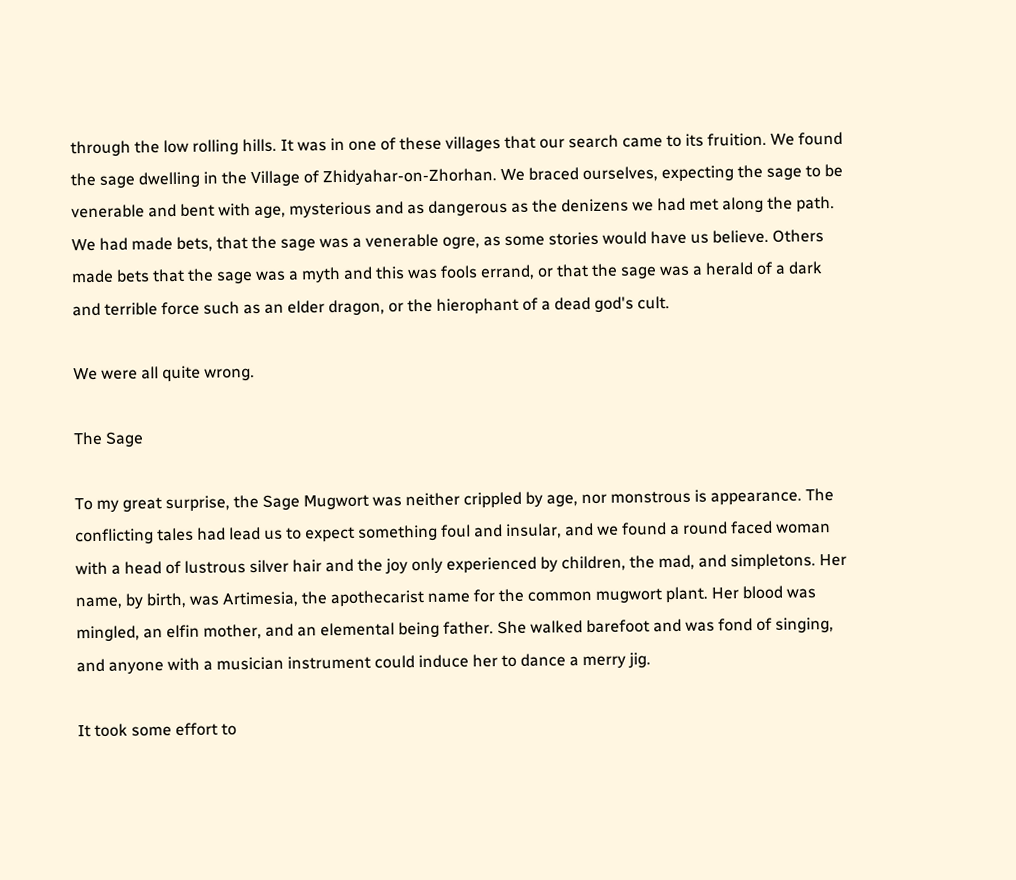through the low rolling hills. It was in one of these villages that our search came to its fruition. We found the sage dwelling in the Village of Zhidyahar-on-Zhorhan. We braced ourselves, expecting the sage to be venerable and bent with age, mysterious and as dangerous as the denizens we had met along the path. We had made bets, that the sage was a venerable ogre, as some stories would have us believe. Others made bets that the sage was a myth and this was fools errand, or that the sage was a herald of a dark and terrible force such as an elder dragon, or the hierophant of a dead god's cult.

We were all quite wrong.

The Sage

To my great surprise, the Sage Mugwort was neither crippled by age, nor monstrous is appearance. The conflicting tales had lead us to expect something foul and insular, and we found a round faced woman with a head of lustrous silver hair and the joy only experienced by children, the mad, and simpletons. Her name, by birth, was Artimesia, the apothecarist name for the common mugwort plant. Her blood was mingled, an elfin mother, and an elemental being father. She walked barefoot and was fond of singing, and anyone with a musician instrument could induce her to dance a merry jig.

It took some effort to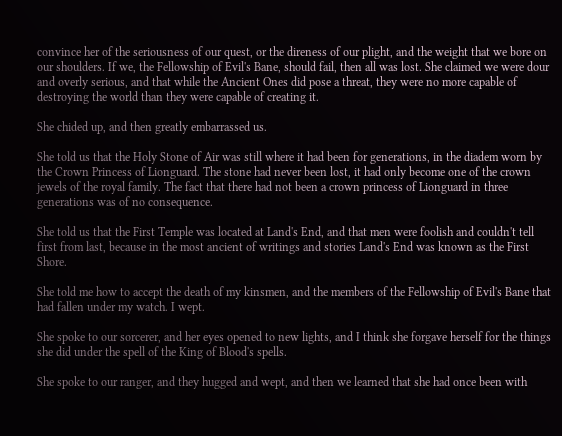convince her of the seriousness of our quest, or the direness of our plight, and the weight that we bore on our shoulders. If we, the Fellowship of Evil's Bane, should fail, then all was lost. She claimed we were dour and overly serious, and that while the Ancient Ones did pose a threat, they were no more capable of destroying the world than they were capable of creating it.

She chided up, and then greatly embarrassed us.

She told us that the Holy Stone of Air was still where it had been for generations, in the diadem worn by the Crown Princess of Lionguard. The stone had never been lost, it had only become one of the crown jewels of the royal family. The fact that there had not been a crown princess of Lionguard in three generations was of no consequence.

She told us that the First Temple was located at Land's End, and that men were foolish and couldn't tell first from last, because in the most ancient of writings and stories Land's End was known as the First Shore.

She told me how to accept the death of my kinsmen, and the members of the Fellowship of Evil's Bane that had fallen under my watch. I wept.

She spoke to our sorcerer, and her eyes opened to new lights, and I think she forgave herself for the things she did under the spell of the King of Blood's spells.

She spoke to our ranger, and they hugged and wept, and then we learned that she had once been with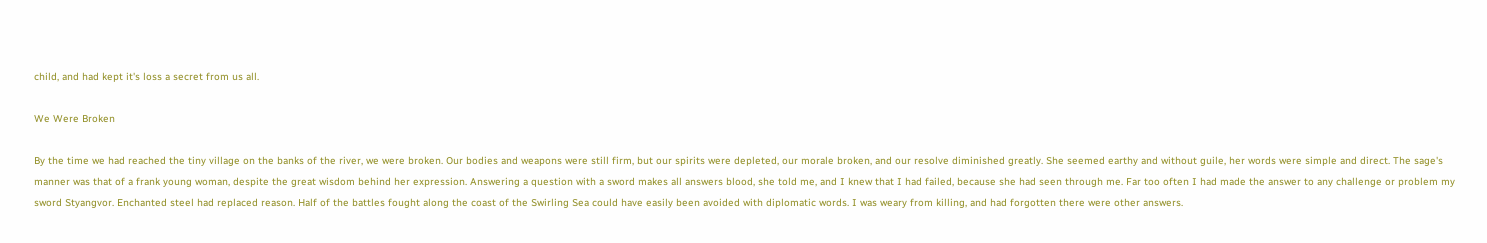child, and had kept it's loss a secret from us all.

We Were Broken

By the time we had reached the tiny village on the banks of the river, we were broken. Our bodies and weapons were still firm, but our spirits were depleted, our morale broken, and our resolve diminished greatly. She seemed earthy and without guile, her words were simple and direct. The sage's manner was that of a frank young woman, despite the great wisdom behind her expression. Answering a question with a sword makes all answers blood, she told me, and I knew that I had failed, because she had seen through me. Far too often I had made the answer to any challenge or problem my sword Styangvor. Enchanted steel had replaced reason. Half of the battles fought along the coast of the Swirling Sea could have easily been avoided with diplomatic words. I was weary from killing, and had forgotten there were other answers.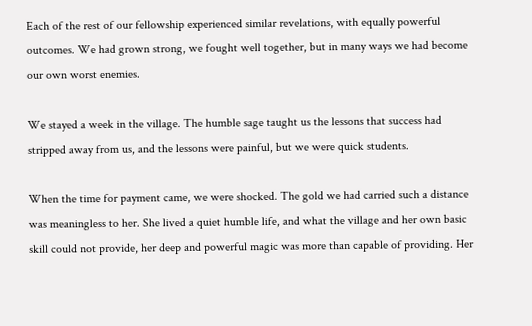Each of the rest of our fellowship experienced similar revelations, with equally powerful outcomes. We had grown strong, we fought well together, but in many ways we had become our own worst enemies.

We stayed a week in the village. The humble sage taught us the lessons that success had stripped away from us, and the lessons were painful, but we were quick students.

When the time for payment came, we were shocked. The gold we had carried such a distance was meaningless to her. She lived a quiet humble life, and what the village and her own basic skill could not provide, her deep and powerful magic was more than capable of providing. Her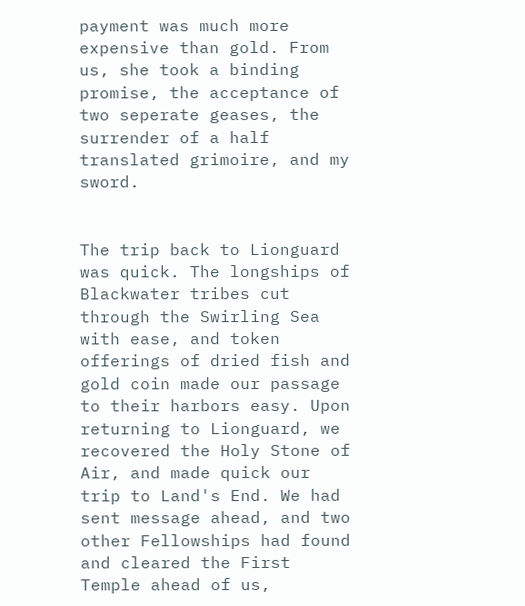payment was much more expensive than gold. From us, she took a binding promise, the acceptance of two seperate geases, the surrender of a half translated grimoire, and my sword.


The trip back to Lionguard was quick. The longships of Blackwater tribes cut through the Swirling Sea with ease, and token offerings of dried fish and gold coin made our passage to their harbors easy. Upon returning to Lionguard, we recovered the Holy Stone of Air, and made quick our trip to Land's End. We had sent message ahead, and two other Fellowships had found and cleared the First Temple ahead of us,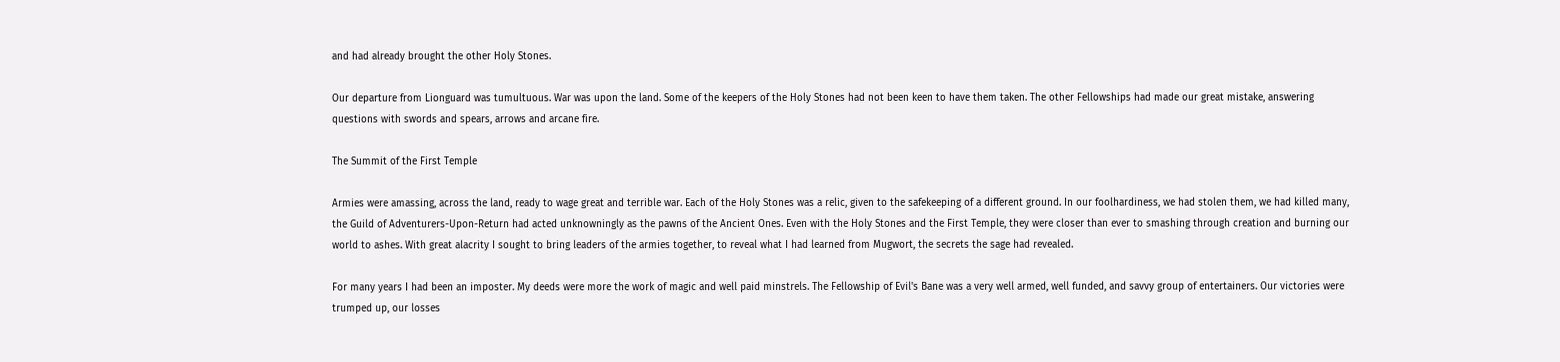and had already brought the other Holy Stones.

Our departure from Lionguard was tumultuous. War was upon the land. Some of the keepers of the Holy Stones had not been keen to have them taken. The other Fellowships had made our great mistake, answering questions with swords and spears, arrows and arcane fire.

The Summit of the First Temple

Armies were amassing, across the land, ready to wage great and terrible war. Each of the Holy Stones was a relic, given to the safekeeping of a different ground. In our foolhardiness, we had stolen them, we had killed many, the Guild of Adventurers-Upon-Return had acted unknowningly as the pawns of the Ancient Ones. Even with the Holy Stones and the First Temple, they were closer than ever to smashing through creation and burning our world to ashes. With great alacrity I sought to bring leaders of the armies together, to reveal what I had learned from Mugwort, the secrets the sage had revealed.

For many years I had been an imposter. My deeds were more the work of magic and well paid minstrels. The Fellowship of Evil's Bane was a very well armed, well funded, and savvy group of entertainers. Our victories were trumped up, our losses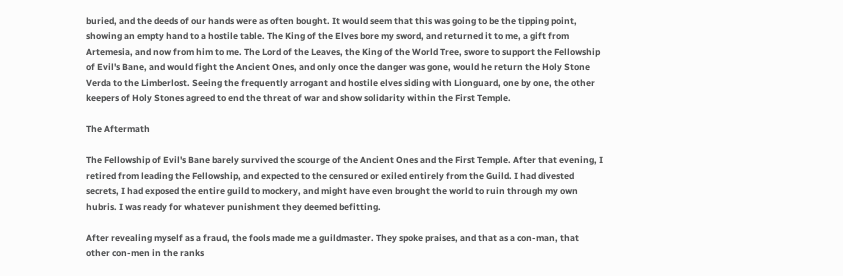buried, and the deeds of our hands were as often bought. It would seem that this was going to be the tipping point, showing an empty hand to a hostile table. The King of the Elves bore my sword, and returned it to me, a gift from Artemesia, and now from him to me. The Lord of the Leaves, the King of the World Tree, swore to support the Fellowship of Evil's Bane, and would fight the Ancient Ones, and only once the danger was gone, would he return the Holy Stone Verda to the Limberlost. Seeing the frequently arrogant and hostile elves siding with Lionguard, one by one, the other keepers of Holy Stones agreed to end the threat of war and show solidarity within the First Temple.

The Aftermath

The Fellowship of Evil's Bane barely survived the scourge of the Ancient Ones and the First Temple. After that evening, I retired from leading the Fellowship, and expected to the censured or exiled entirely from the Guild. I had divested secrets, I had exposed the entire guild to mockery, and might have even brought the world to ruin through my own hubris. I was ready for whatever punishment they deemed befitting.

After revealing myself as a fraud, the fools made me a guildmaster. They spoke praises, and that as a con-man, that other con-men in the ranks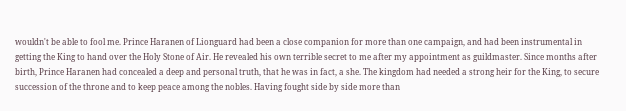wouldn't be able to fool me. Prince Haranen of Lionguard had been a close companion for more than one campaign, and had been instrumental in getting the King to hand over the Holy Stone of Air. He revealed his own terrible secret to me after my appointment as guildmaster. Since months after birth, Prince Haranen had concealed a deep and personal truth, that he was in fact, a she. The kingdom had needed a strong heir for the King, to secure succession of the throne and to keep peace among the nobles. Having fought side by side more than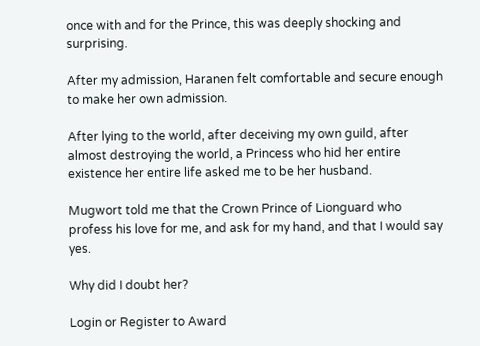once with and for the Prince, this was deeply shocking and surprising.

After my admission, Haranen felt comfortable and secure enough to make her own admission.

After lying to the world, after deceiving my own guild, after almost destroying the world, a Princess who hid her entire existence her entire life asked me to be her husband.

Mugwort told me that the Crown Prince of Lionguard who profess his love for me, and ask for my hand, and that I would say yes.

Why did I doubt her?

Login or Register to Award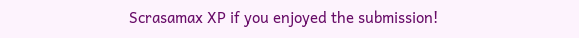Scrasamax XP if you enjoyed the submission!